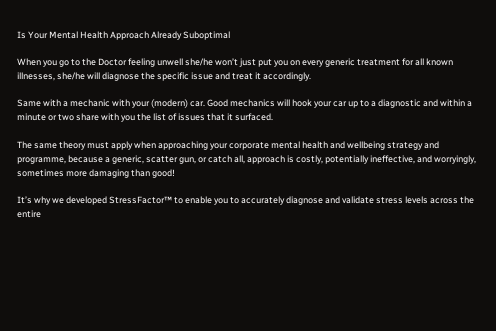Is Your Mental Health Approach Already Suboptimal

When you go to the Doctor feeling unwell she/he won’t just put you on every generic treatment for all known illnesses, she/he will diagnose the specific issue and treat it accordingly.

Same with a mechanic with your (modern) car. Good mechanics will hook your car up to a diagnostic and within a minute or two share with you the list of issues that it surfaced.

The same theory must apply when approaching your corporate mental health and wellbeing strategy and programme, because a generic, scatter gun, or catch all, approach is costly, potentially ineffective, and worryingly, sometimes more damaging than good!

It’s why we developed StressFactor™ to enable you to accurately diagnose and validate stress levels across the entire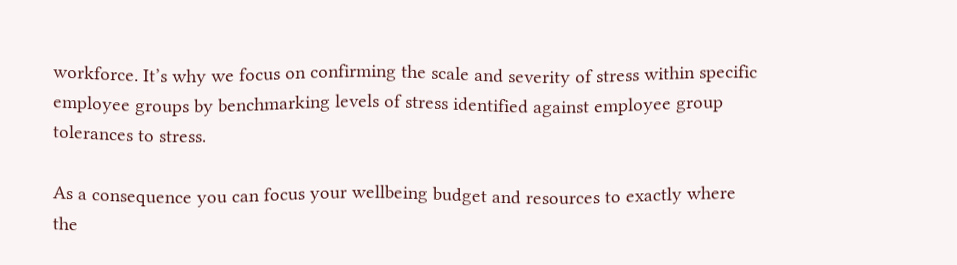workforce. It’s why we focus on confirming the scale and severity of stress within specific employee groups by benchmarking levels of stress identified against employee group tolerances to stress.

As a consequence you can focus your wellbeing budget and resources to exactly where the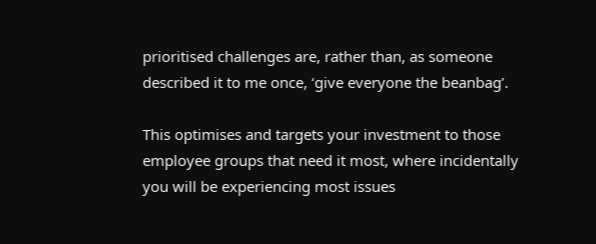prioritised challenges are, rather than, as someone described it to me once, ‘give everyone the beanbag’.

This optimises and targets your investment to those employee groups that need it most, where incidentally you will be experiencing most issues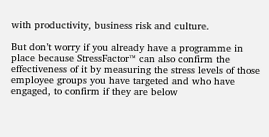with productivity, business risk and culture.

But don’t worry if you already have a programme in place because StressFactor™ can also confirm the effectiveness of it by measuring the stress levels of those employee groups you have targeted and who have engaged, to confirm if they are below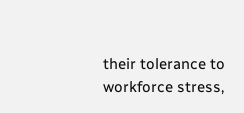their tolerance to workforce stress,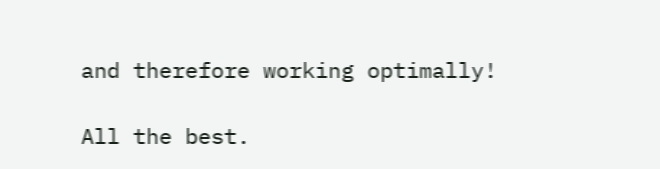and therefore working optimally!

All the best.